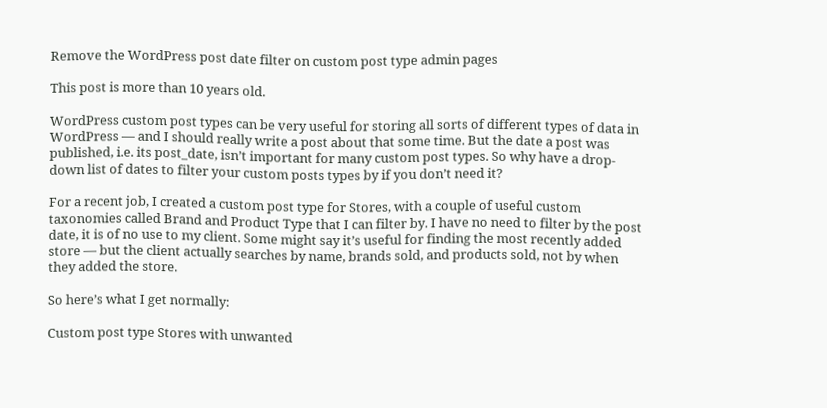Remove the WordPress post date filter on custom post type admin pages

This post is more than 10 years old.

WordPress custom post types can be very useful for storing all sorts of different types of data in WordPress — and I should really write a post about that some time. But the date a post was published, i.e. its post_date, isn’t important for many custom post types. So why have a drop-down list of dates to filter your custom posts types by if you don’t need it?

For a recent job, I created a custom post type for Stores, with a couple of useful custom taxonomies called Brand and Product Type that I can filter by. I have no need to filter by the post date, it is of no use to my client. Some might say it’s useful for finding the most recently added store — but the client actually searches by name, brands sold, and products sold, not by when they added the store.

So here’s what I get normally:

Custom post type Stores with unwanted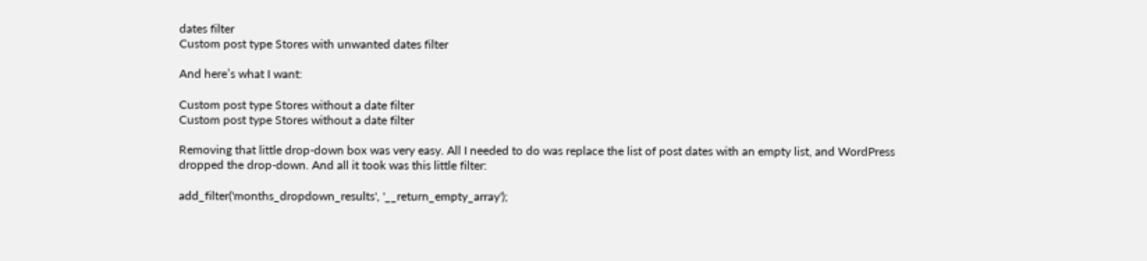dates filter
Custom post type Stores with unwanted dates filter

And here’s what I want:

Custom post type Stores without a date filter
Custom post type Stores without a date filter

Removing that little drop-down box was very easy. All I needed to do was replace the list of post dates with an empty list, and WordPress dropped the drop-down. And all it took was this little filter:

add_filter('months_dropdown_results', '__return_empty_array');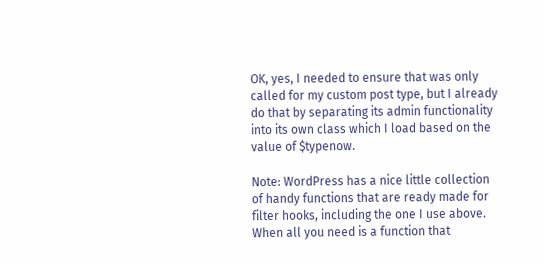OK, yes, I needed to ensure that was only called for my custom post type, but I already do that by separating its admin functionality into its own class which I load based on the value of $typenow.

Note: WordPress has a nice little collection of handy functions that are ready made for filter hooks, including the one I use above. When all you need is a function that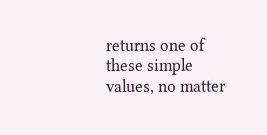returns one of these simple values, no matter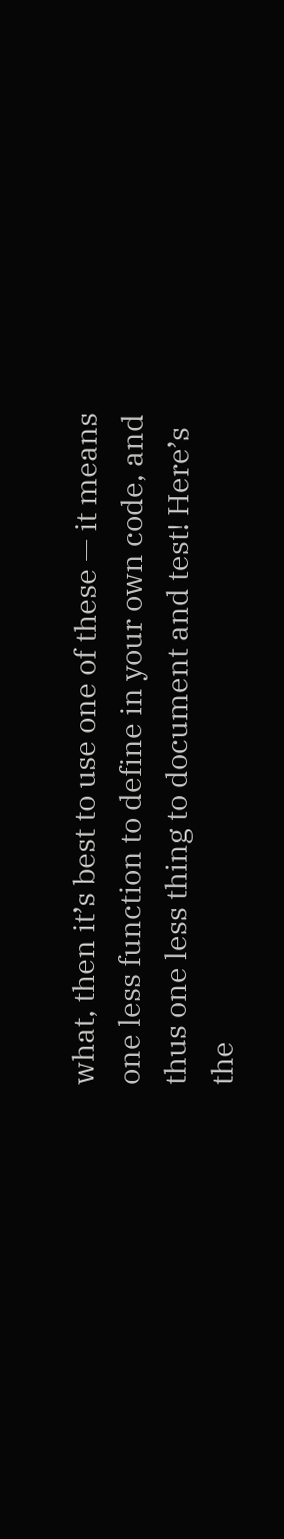what, then it’s best to use one of these — it means one less function to define in your own code, and thus one less thing to document and test! Here’s the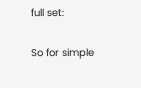full set:

So for simple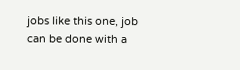jobs like this one, job can be done with a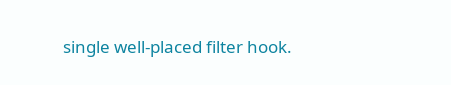single well-placed filter hook.